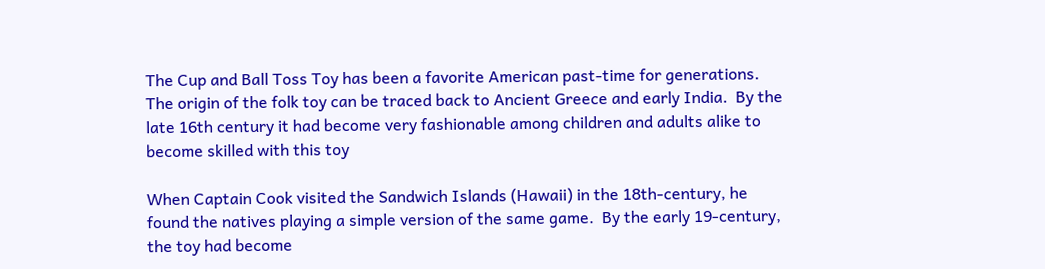The Cup and Ball Toss Toy has been a favorite American past-time for generations.  The origin of the folk toy can be traced back to Ancient Greece and early India.  By the late 16th century it had become very fashionable among children and adults alike to become skilled with this toy

When Captain Cook visited the Sandwich Islands (Hawaii) in the 18th-century, he found the natives playing a simple version of the same game.  By the early 19-century, the toy had become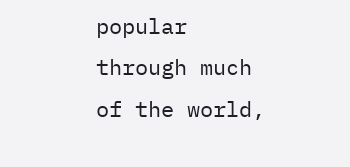popular through much of the world,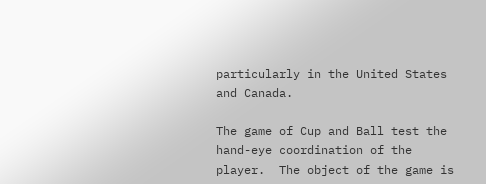particularly in the United States and Canada.

The game of Cup and Ball test the hand-eye coordination of the player.  The object of the game is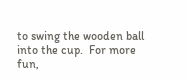to swing the wooden ball into the cup.  For more fun,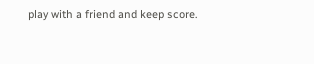play with a friend and keep score.